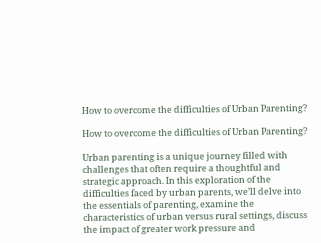How to overcome the difficulties of Urban Parenting?

How to overcome the difficulties of Urban Parenting?

Urban parenting is a unique journey filled with challenges that often require a thoughtful and strategic approach. In this exploration of the difficulties faced by urban parents, we’ll delve into the essentials of parenting, examine the characteristics of urban versus rural settings, discuss the impact of greater work pressure and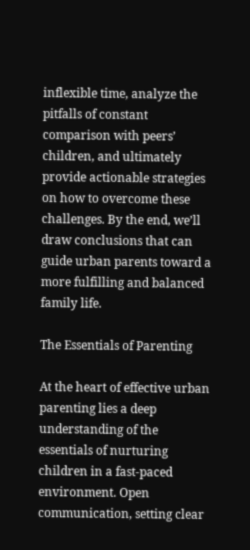inflexible time, analyze the pitfalls of constant comparison with peers’ children, and ultimately provide actionable strategies on how to overcome these challenges. By the end, we’ll draw conclusions that can guide urban parents toward a more fulfilling and balanced family life.

The Essentials of Parenting

At the heart of effective urban parenting lies a deep understanding of the essentials of nurturing children in a fast-paced environment. Open communication, setting clear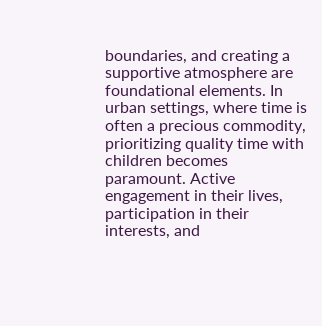boundaries, and creating a supportive atmosphere are foundational elements. In urban settings, where time is often a precious commodity, prioritizing quality time with children becomes paramount. Active engagement in their lives, participation in their interests, and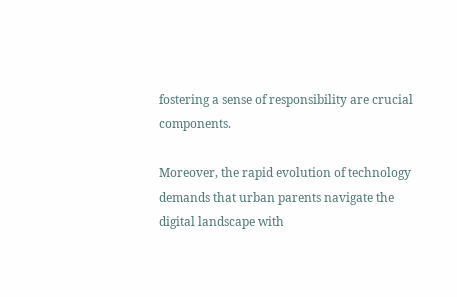fostering a sense of responsibility are crucial components.

Moreover, the rapid evolution of technology demands that urban parents navigate the digital landscape with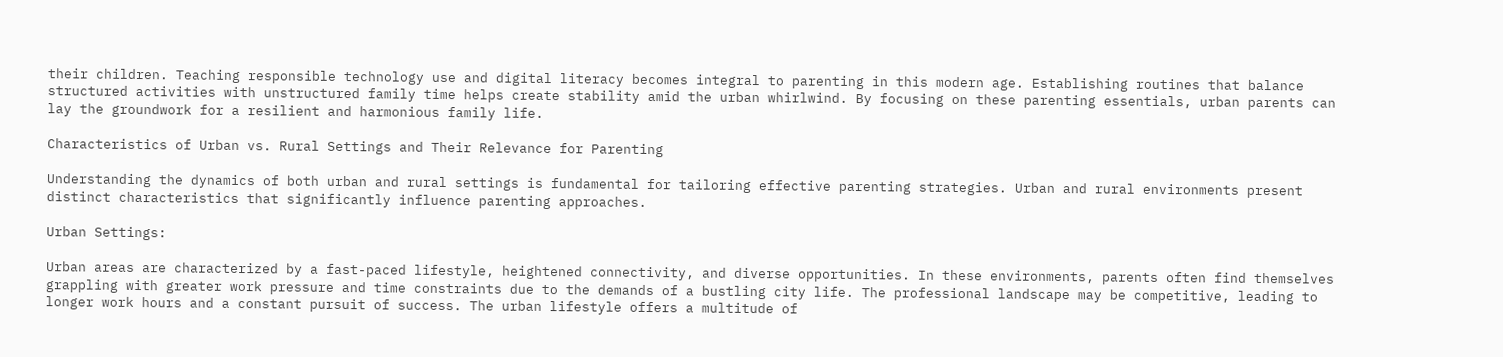their children. Teaching responsible technology use and digital literacy becomes integral to parenting in this modern age. Establishing routines that balance structured activities with unstructured family time helps create stability amid the urban whirlwind. By focusing on these parenting essentials, urban parents can lay the groundwork for a resilient and harmonious family life.

Characteristics of Urban vs. Rural Settings and Their Relevance for Parenting

Understanding the dynamics of both urban and rural settings is fundamental for tailoring effective parenting strategies. Urban and rural environments present distinct characteristics that significantly influence parenting approaches.

Urban Settings:

Urban areas are characterized by a fast-paced lifestyle, heightened connectivity, and diverse opportunities. In these environments, parents often find themselves grappling with greater work pressure and time constraints due to the demands of a bustling city life. The professional landscape may be competitive, leading to longer work hours and a constant pursuit of success. The urban lifestyle offers a multitude of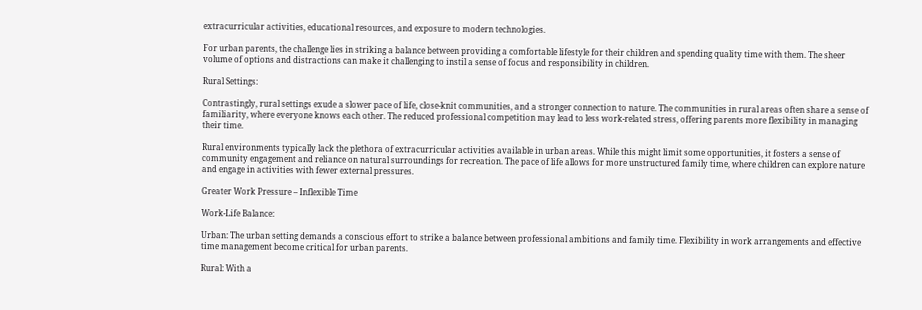extracurricular activities, educational resources, and exposure to modern technologies.

For urban parents, the challenge lies in striking a balance between providing a comfortable lifestyle for their children and spending quality time with them. The sheer volume of options and distractions can make it challenging to instil a sense of focus and responsibility in children.

Rural Settings:

Contrastingly, rural settings exude a slower pace of life, close-knit communities, and a stronger connection to nature. The communities in rural areas often share a sense of familiarity, where everyone knows each other. The reduced professional competition may lead to less work-related stress, offering parents more flexibility in managing their time.

Rural environments typically lack the plethora of extracurricular activities available in urban areas. While this might limit some opportunities, it fosters a sense of community engagement and reliance on natural surroundings for recreation. The pace of life allows for more unstructured family time, where children can explore nature and engage in activities with fewer external pressures.

Greater Work Pressure – Inflexible Time

Work-Life Balance:

Urban: The urban setting demands a conscious effort to strike a balance between professional ambitions and family time. Flexibility in work arrangements and effective time management become critical for urban parents.

Rural: With a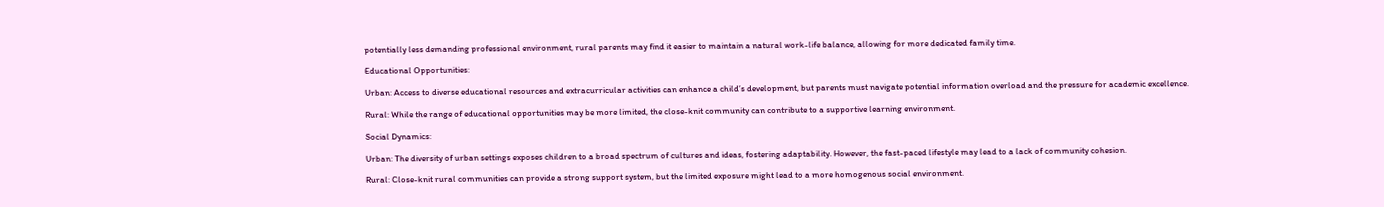potentially less demanding professional environment, rural parents may find it easier to maintain a natural work-life balance, allowing for more dedicated family time.

Educational Opportunities:

Urban: Access to diverse educational resources and extracurricular activities can enhance a child’s development, but parents must navigate potential information overload and the pressure for academic excellence.

Rural: While the range of educational opportunities may be more limited, the close-knit community can contribute to a supportive learning environment.

Social Dynamics:

Urban: The diversity of urban settings exposes children to a broad spectrum of cultures and ideas, fostering adaptability. However, the fast-paced lifestyle may lead to a lack of community cohesion.

Rural: Close-knit rural communities can provide a strong support system, but the limited exposure might lead to a more homogenous social environment.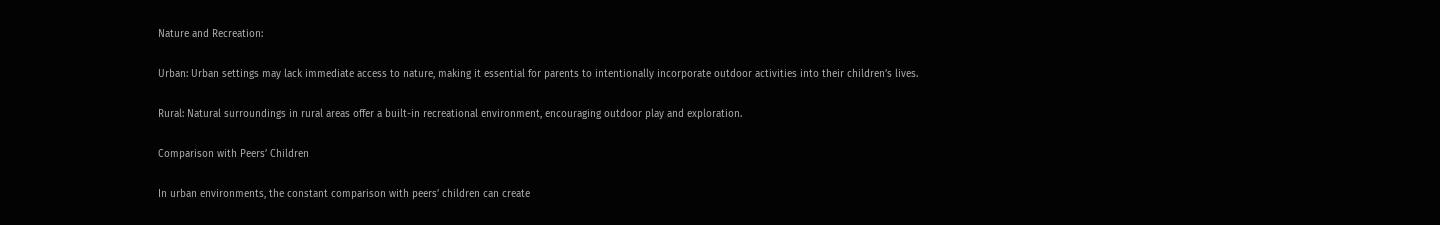Nature and Recreation:

Urban: Urban settings may lack immediate access to nature, making it essential for parents to intentionally incorporate outdoor activities into their children’s lives.

Rural: Natural surroundings in rural areas offer a built-in recreational environment, encouraging outdoor play and exploration.

Comparison with Peers’ Children

In urban environments, the constant comparison with peers’ children can create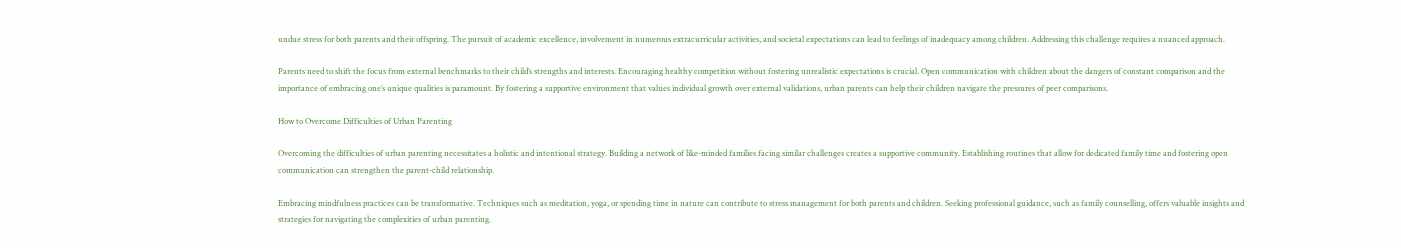undue stress for both parents and their offspring. The pursuit of academic excellence, involvement in numerous extracurricular activities, and societal expectations can lead to feelings of inadequacy among children. Addressing this challenge requires a nuanced approach.

Parents need to shift the focus from external benchmarks to their child’s strengths and interests. Encouraging healthy competition without fostering unrealistic expectations is crucial. Open communication with children about the dangers of constant comparison and the importance of embracing one’s unique qualities is paramount. By fostering a supportive environment that values individual growth over external validations, urban parents can help their children navigate the pressures of peer comparisons.

How to Overcome Difficulties of Urban Parenting

Overcoming the difficulties of urban parenting necessitates a holistic and intentional strategy. Building a network of like-minded families facing similar challenges creates a supportive community. Establishing routines that allow for dedicated family time and fostering open communication can strengthen the parent-child relationship.

Embracing mindfulness practices can be transformative. Techniques such as meditation, yoga, or spending time in nature can contribute to stress management for both parents and children. Seeking professional guidance, such as family counselling, offers valuable insights and strategies for navigating the complexities of urban parenting.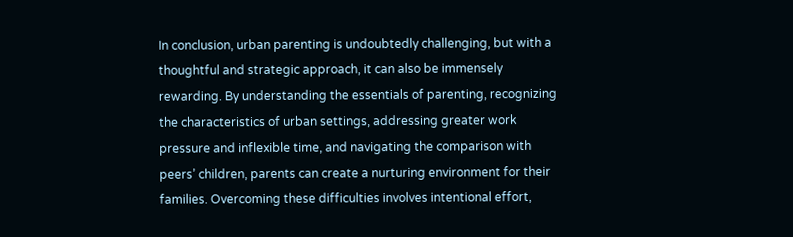In conclusion, urban parenting is undoubtedly challenging, but with a thoughtful and strategic approach, it can also be immensely rewarding. By understanding the essentials of parenting, recognizing the characteristics of urban settings, addressing greater work pressure and inflexible time, and navigating the comparison with peers’ children, parents can create a nurturing environment for their families. Overcoming these difficulties involves intentional effort,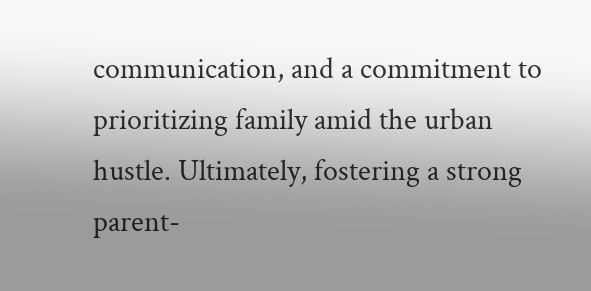communication, and a commitment to prioritizing family amid the urban hustle. Ultimately, fostering a strong parent-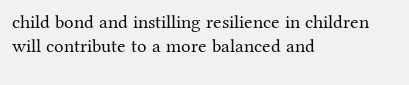child bond and instilling resilience in children will contribute to a more balanced and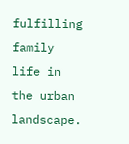fulfilling family life in the urban landscape.